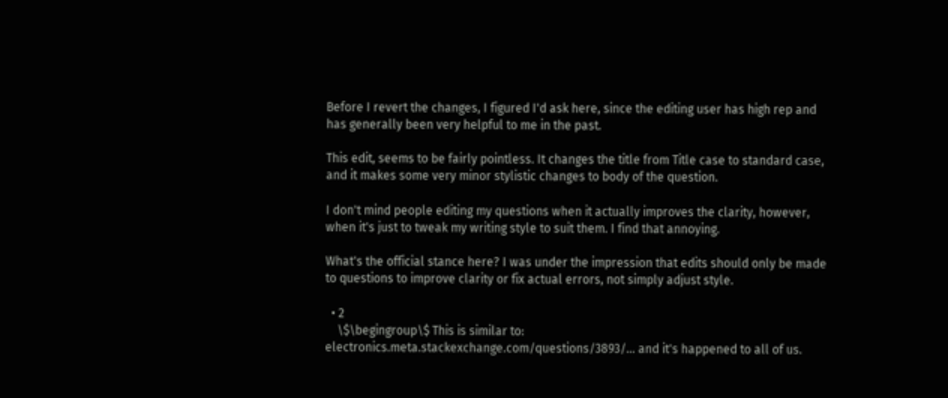Before I revert the changes, I figured I'd ask here, since the editing user has high rep and has generally been very helpful to me in the past.

This edit, seems to be fairly pointless. It changes the title from Title case to standard case, and it makes some very minor stylistic changes to body of the question.

I don't mind people editing my questions when it actually improves the clarity, however, when it's just to tweak my writing style to suit them. I find that annoying.

What's the official stance here? I was under the impression that edits should only be made to questions to improve clarity or fix actual errors, not simply adjust style.

  • 2
    \$\begingroup\$ This is similar to: electronics.meta.stackexchange.com/questions/3893/… and it's happened to all of us.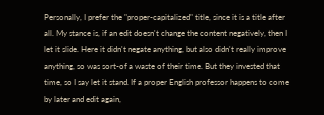Personally, I prefer the "proper-capitalized" title, since it is a title after all. My stance is, if an edit doesn't change the content negatively, then I let it slide. Here it didn't negate anything, but also didn't really improve anything, so was sort-of a waste of their time. But they invested that time, so I say let it stand. If a proper English professor happens to come by later and edit again,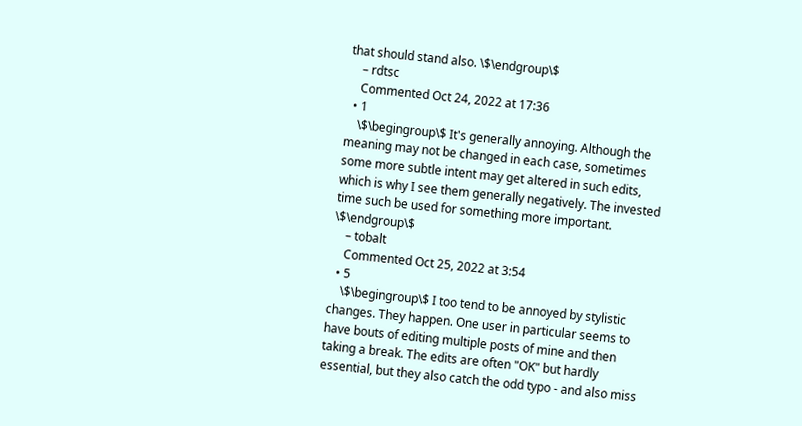that should stand also. \$\endgroup\$
    – rdtsc
    Commented Oct 24, 2022 at 17:36
  • 1
    \$\begingroup\$ It's generally annoying. Although the meaning may not be changed in each case, sometimes some more subtle intent may get altered in such edits, which is why I see them generally negatively. The invested time such be used for something more important. \$\endgroup\$
    – tobalt
    Commented Oct 25, 2022 at 3:54
  • 5
    \$\begingroup\$ I too tend to be annoyed by stylistic changes. They happen. One user in particular seems to have bouts of editing multiple posts of mine and then taking a break. The edits are often "OK" but hardly essential, but they also catch the odd typo - and also miss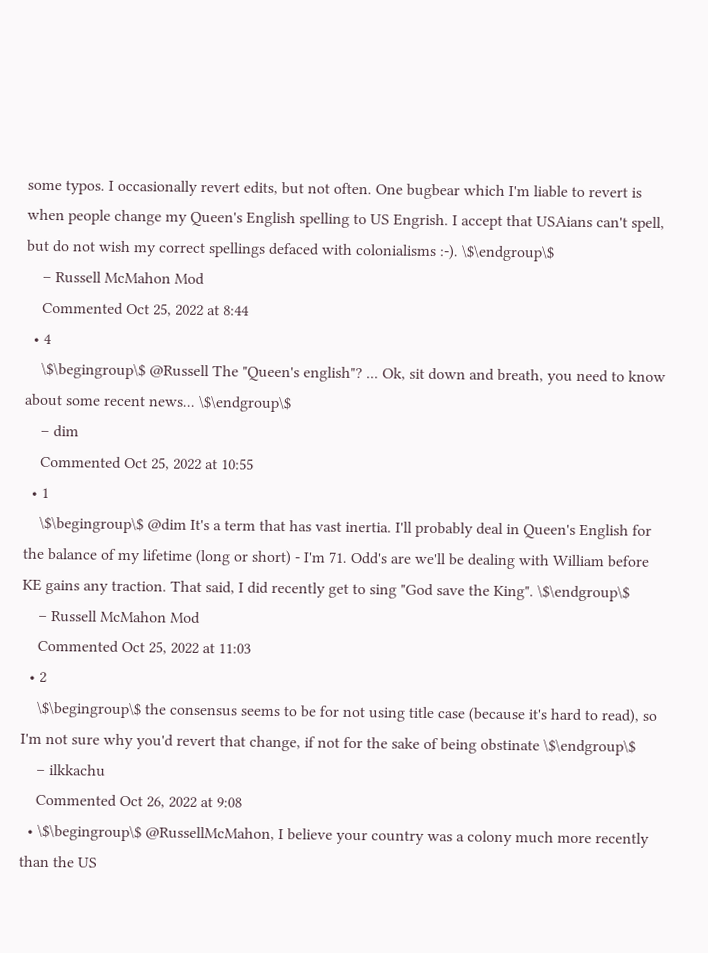some typos. I occasionally revert edits, but not often. One bugbear which I'm liable to revert is when people change my Queen's English spelling to US Engrish. I accept that USAians can't spell, but do not wish my correct spellings defaced with colonialisms :-). \$\endgroup\$
    – Russell McMahon Mod
    Commented Oct 25, 2022 at 8:44
  • 4
    \$\begingroup\$ @Russell The "Queen's english"? ... Ok, sit down and breath, you need to know about some recent news... \$\endgroup\$
    – dim
    Commented Oct 25, 2022 at 10:55
  • 1
    \$\begingroup\$ @dim It's a term that has vast inertia. I'll probably deal in Queen's English for the balance of my lifetime (long or short) - I'm 71. Odd's are we'll be dealing with William before KE gains any traction. That said, I did recently get to sing "God save the King". \$\endgroup\$
    – Russell McMahon Mod
    Commented Oct 25, 2022 at 11:03
  • 2
    \$\begingroup\$ the consensus seems to be for not using title case (because it's hard to read), so I'm not sure why you'd revert that change, if not for the sake of being obstinate \$\endgroup\$
    – ilkkachu
    Commented Oct 26, 2022 at 9:08
  • \$\begingroup\$ @RussellMcMahon, I believe your country was a colony much more recently than the US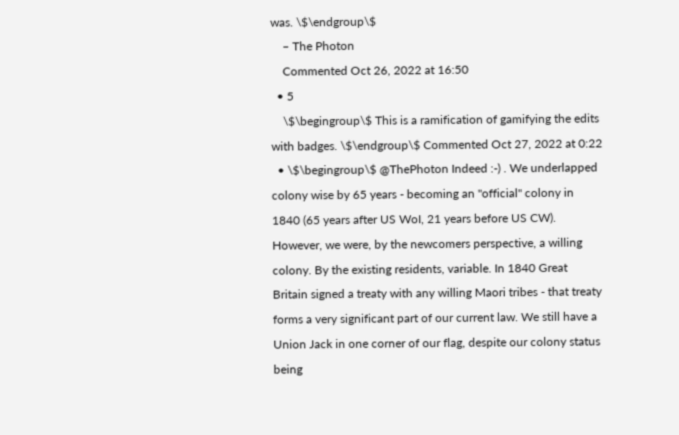was. \$\endgroup\$
    – The Photon
    Commented Oct 26, 2022 at 16:50
  • 5
    \$\begingroup\$ This is a ramification of gamifying the edits with badges. \$\endgroup\$ Commented Oct 27, 2022 at 0:22
  • \$\begingroup\$ @ThePhoton Indeed :-) . We underlapped colony wise by 65 years - becoming an "official" colony in 1840 (65 years after US WoI, 21 years before US CW). However, we were, by the newcomers perspective, a willing colony. By the existing residents, variable. In 1840 Great Britain signed a treaty with any willing Maori tribes - that treaty forms a very significant part of our current law. We still have a Union Jack in one corner of our flag, despite our colony status being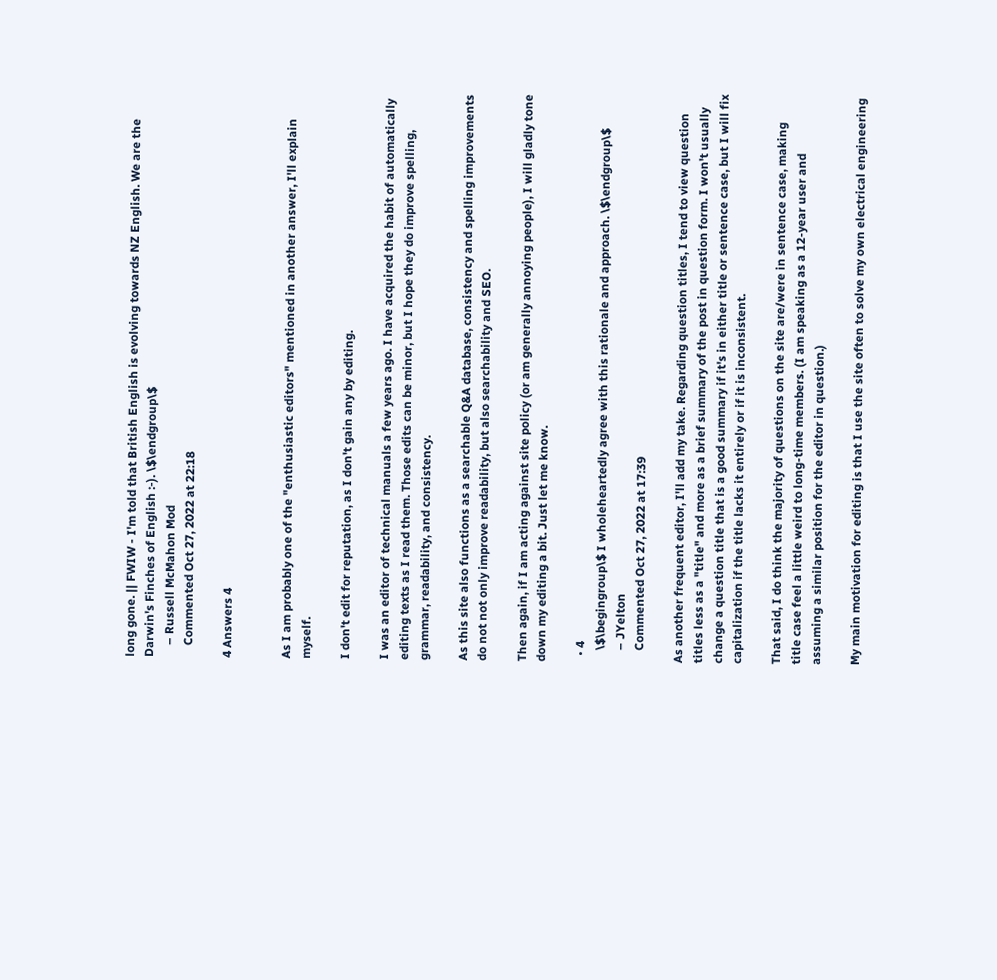long gone. || FWIW - I'm told that British English is evolving towards NZ English. We are the Darwin's Finches of English :-). \$\endgroup\$
    – Russell McMahon Mod
    Commented Oct 27, 2022 at 22:18

4 Answers 4


As I am probably one of the "enthusiastic editors" mentioned in another answer, I'll explain myself.

I don't edit for reputation, as I don't gain any by editing.

I was an editor of technical manuals a few years ago. I have acquired the habit of automatically editing texts as I read them. Those edits can be minor, but I hope they do improve spelling, grammar, readability, and consistency.

As this site also functions as a searchable Q&A database, consistency and spelling improvements do not not only improve readability, but also searchability and SEO.

Then again, if I am acting against site policy (or am generally annoying people), I will gladly tone down my editing a bit. Just let me know.

  • 4
    \$\begingroup\$ I wholeheartedly agree with this rationale and approach. \$\endgroup\$
    – JYelton
    Commented Oct 27, 2022 at 17:39

As another frequent editor, I'll add my take. Regarding question titles, I tend to view question titles less as a "title" and more as a brief summary of the post in question form. I won't usually change a question title that is a good summary if it's in either title or sentence case, but I will fix capitalization if the title lacks it entirely or if it is inconsistent.

That said, I do think the majority of questions on the site are/were in sentence case, making title case feel a little weird to long-time members. (I am speaking as a 12-year user and assuming a similar position for the editor in question.)

My main motivation for editing is that I use the site often to solve my own electrical engineering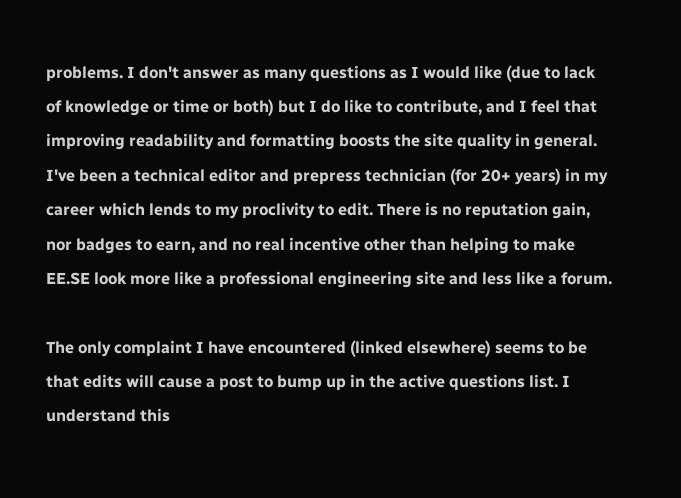problems. I don't answer as many questions as I would like (due to lack of knowledge or time or both) but I do like to contribute, and I feel that improving readability and formatting boosts the site quality in general. I've been a technical editor and prepress technician (for 20+ years) in my career which lends to my proclivity to edit. There is no reputation gain, nor badges to earn, and no real incentive other than helping to make EE.SE look more like a professional engineering site and less like a forum.

The only complaint I have encountered (linked elsewhere) seems to be that edits will cause a post to bump up in the active questions list. I understand this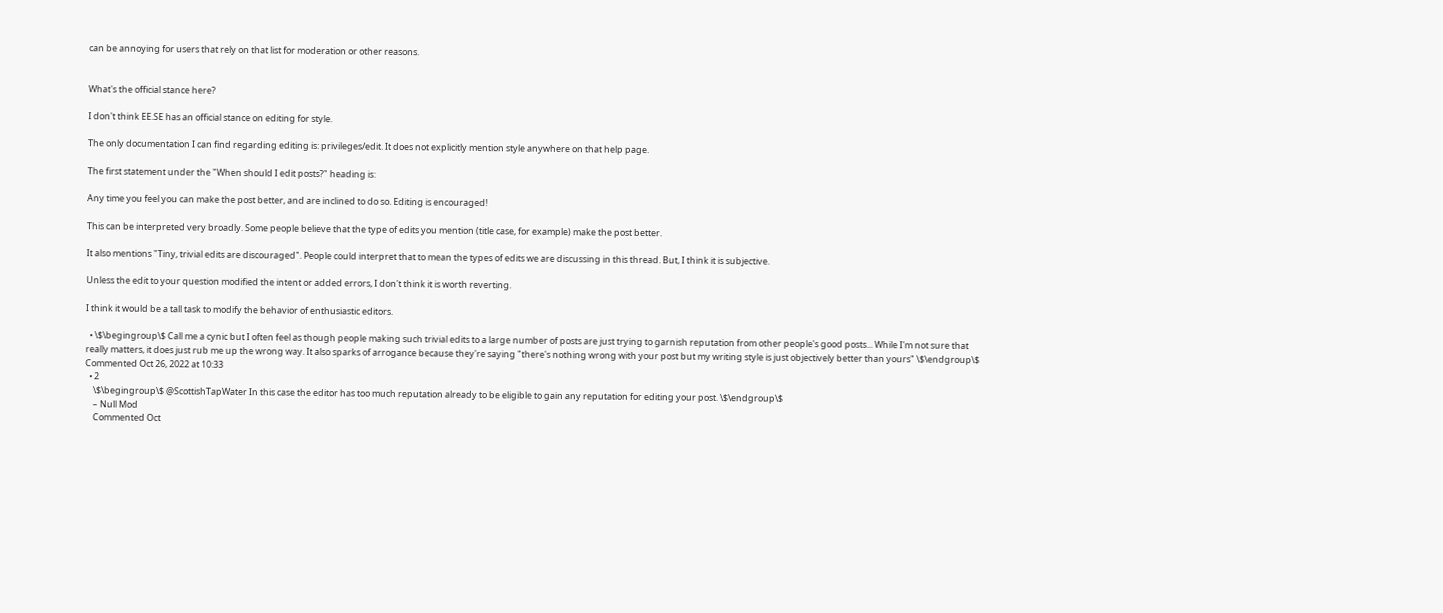can be annoying for users that rely on that list for moderation or other reasons.


What's the official stance here?

I don't think EE.SE has an official stance on editing for style.

The only documentation I can find regarding editing is: privileges/edit. It does not explicitly mention style anywhere on that help page.

The first statement under the "When should I edit posts?" heading is:

Any time you feel you can make the post better, and are inclined to do so. Editing is encouraged!

This can be interpreted very broadly. Some people believe that the type of edits you mention (title case, for example) make the post better.

It also mentions "Tiny, trivial edits are discouraged". People could interpret that to mean the types of edits we are discussing in this thread. But, I think it is subjective.

Unless the edit to your question modified the intent or added errors, I don't think it is worth reverting.

I think it would be a tall task to modify the behavior of enthusiastic editors.

  • \$\begingroup\$ Call me a cynic but I often feel as though people making such trivial edits to a large number of posts are just trying to garnish reputation from other people's good posts... While I'm not sure that really matters, it does just rub me up the wrong way. It also sparks of arrogance because they're saying "there's nothing wrong with your post but my writing style is just objectively better than yours" \$\endgroup\$ Commented Oct 26, 2022 at 10:33
  • 2
    \$\begingroup\$ @ScottishTapWater In this case the editor has too much reputation already to be eligible to gain any reputation for editing your post. \$\endgroup\$
    – Null Mod
    Commented Oct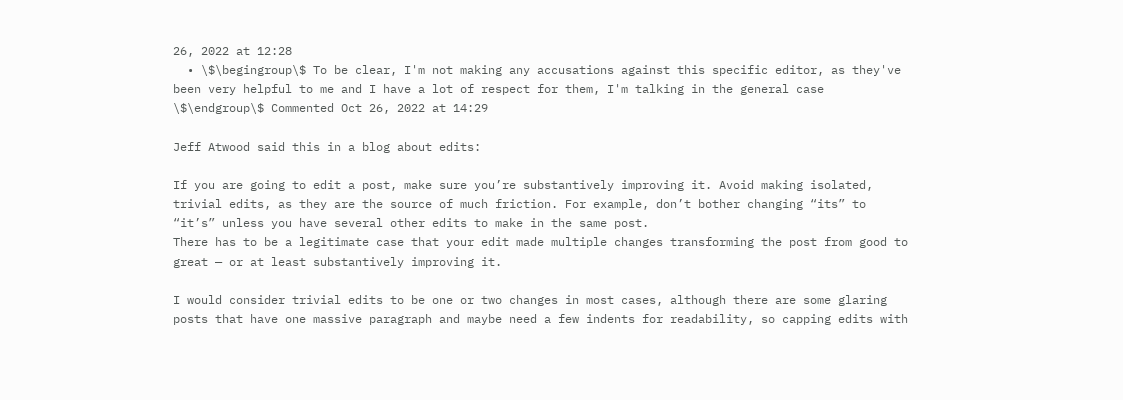26, 2022 at 12:28
  • \$\begingroup\$ To be clear, I'm not making any accusations against this specific editor, as they've been very helpful to me and I have a lot of respect for them, I'm talking in the general case \$\endgroup\$ Commented Oct 26, 2022 at 14:29

Jeff Atwood said this in a blog about edits:

If you are going to edit a post, make sure you’re substantively improving it. Avoid making isolated, trivial edits, as they are the source of much friction. For example, don’t bother changing “its” to “it’s” unless you have several other edits to make in the same post.
There has to be a legitimate case that your edit made multiple changes transforming the post from good to great — or at least substantively improving it.

I would consider trivial edits to be one or two changes in most cases, although there are some glaring posts that have one massive paragraph and maybe need a few indents for readability, so capping edits with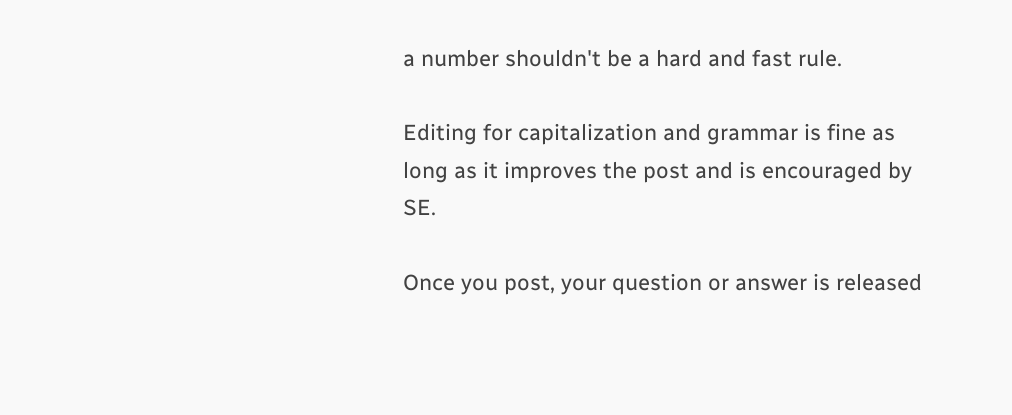a number shouldn't be a hard and fast rule.

Editing for capitalization and grammar is fine as long as it improves the post and is encouraged by SE.

Once you post, your question or answer is released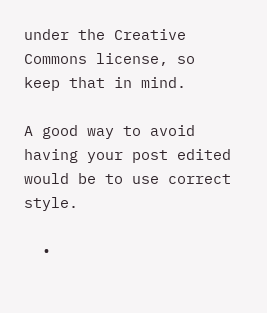under the Creative Commons license, so keep that in mind.

A good way to avoid having your post edited would be to use correct style.

  •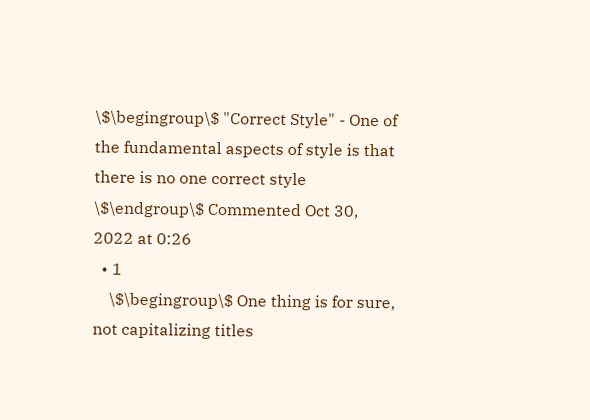\$\begingroup\$ "Correct Style" - One of the fundamental aspects of style is that there is no one correct style \$\endgroup\$ Commented Oct 30, 2022 at 0:26
  • 1
    \$\begingroup\$ One thing is for sure, not capitalizing titles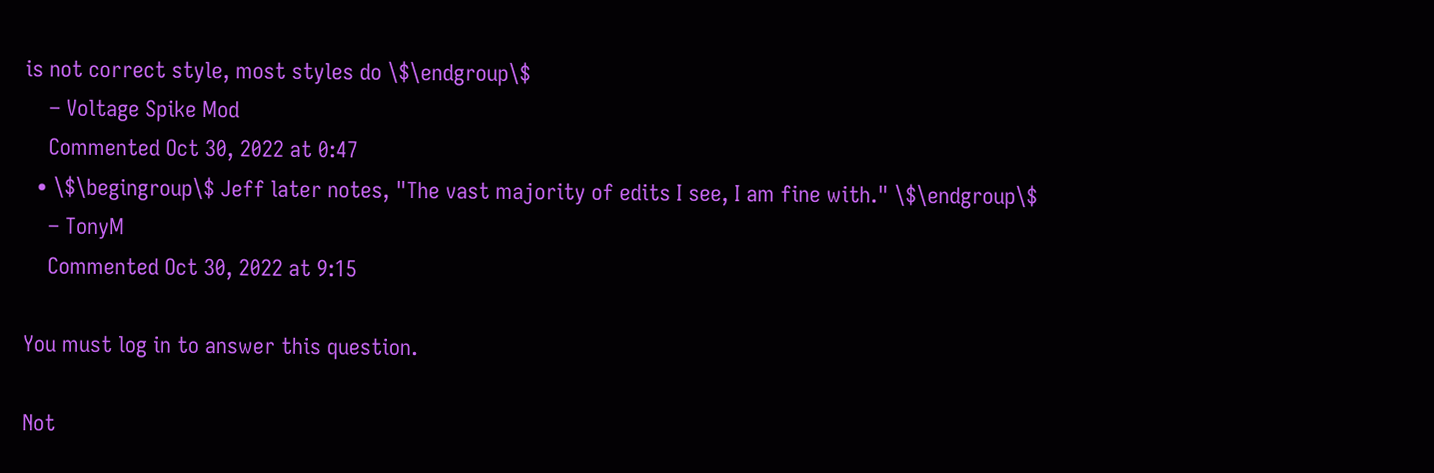is not correct style, most styles do \$\endgroup\$
    – Voltage Spike Mod
    Commented Oct 30, 2022 at 0:47
  • \$\begingroup\$ Jeff later notes, "The vast majority of edits I see, I am fine with." \$\endgroup\$
    – TonyM
    Commented Oct 30, 2022 at 9:15

You must log in to answer this question.

Not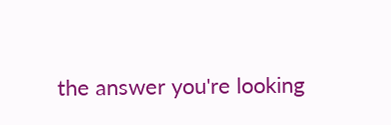the answer you're looking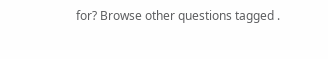for? Browse other questions tagged .